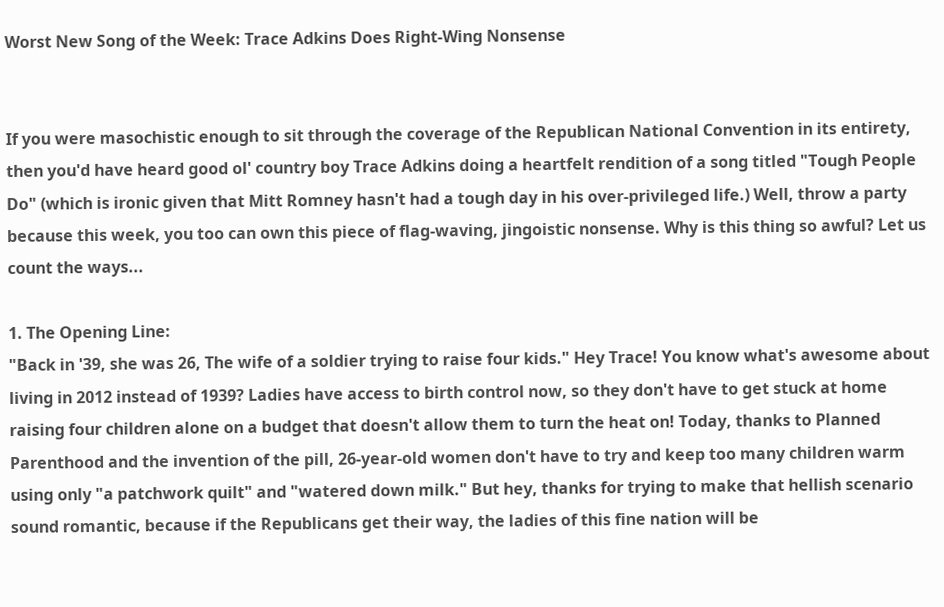Worst New Song of the Week: Trace Adkins Does Right-Wing Nonsense


If you were masochistic enough to sit through the coverage of the Republican National Convention in its entirety, then you'd have heard good ol' country boy Trace Adkins doing a heartfelt rendition of a song titled "Tough People Do" (which is ironic given that Mitt Romney hasn't had a tough day in his over-privileged life.) Well, throw a party because this week, you too can own this piece of flag-waving, jingoistic nonsense. Why is this thing so awful? Let us count the ways...

1. The Opening Line:
"Back in '39, she was 26, The wife of a soldier trying to raise four kids." Hey Trace! You know what's awesome about living in 2012 instead of 1939? Ladies have access to birth control now, so they don't have to get stuck at home raising four children alone on a budget that doesn't allow them to turn the heat on! Today, thanks to Planned Parenthood and the invention of the pill, 26-year-old women don't have to try and keep too many children warm using only "a patchwork quilt" and "watered down milk." But hey, thanks for trying to make that hellish scenario sound romantic, because if the Republicans get their way, the ladies of this fine nation will be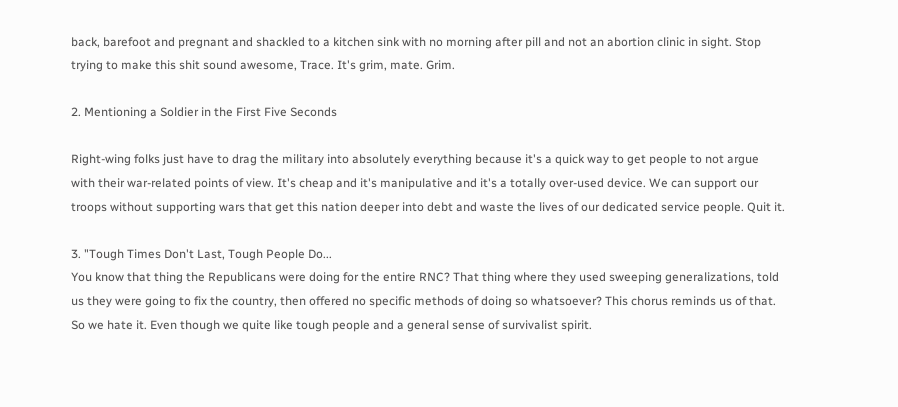back, barefoot and pregnant and shackled to a kitchen sink with no morning after pill and not an abortion clinic in sight. Stop trying to make this shit sound awesome, Trace. It's grim, mate. Grim.

2. Mentioning a Soldier in the First Five Seconds

Right-wing folks just have to drag the military into absolutely everything because it's a quick way to get people to not argue with their war-related points of view. It's cheap and it's manipulative and it's a totally over-used device. We can support our troops without supporting wars that get this nation deeper into debt and waste the lives of our dedicated service people. Quit it.

3. "Tough Times Don't Last, Tough People Do...
You know that thing the Republicans were doing for the entire RNC? That thing where they used sweeping generalizations, told us they were going to fix the country, then offered no specific methods of doing so whatsoever? This chorus reminds us of that. So we hate it. Even though we quite like tough people and a general sense of survivalist spirit.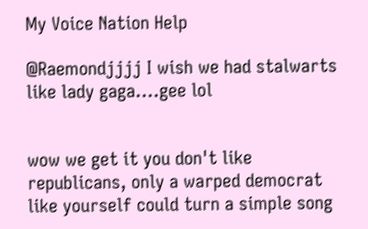My Voice Nation Help

@Raemondjjjj I wish we had stalwarts like lady gaga....gee lol


wow we get it you don't like republicans, only a warped democrat like yourself could turn a simple song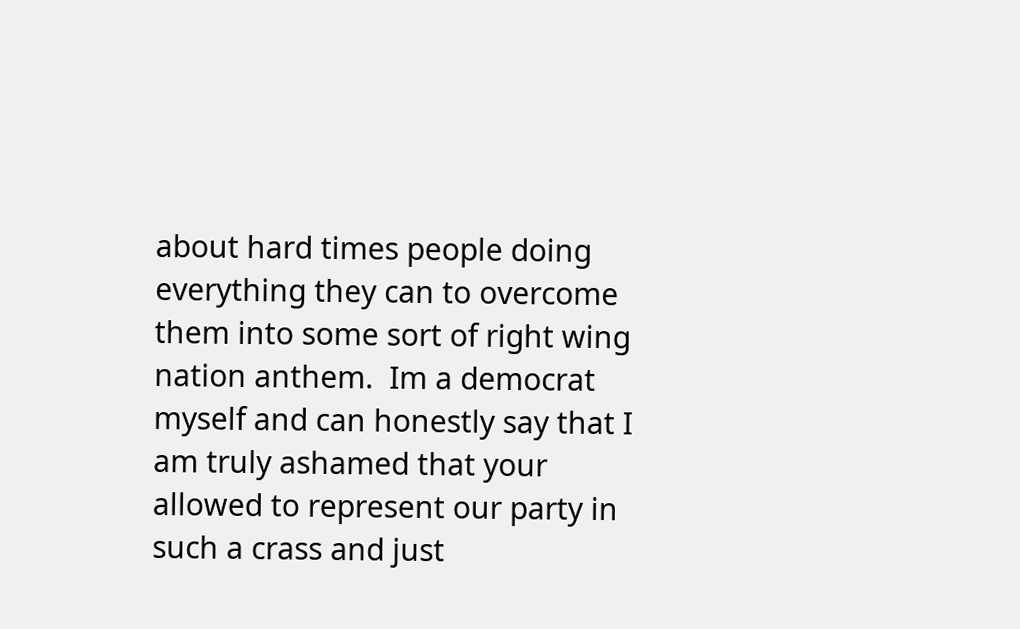about hard times people doing everything they can to overcome them into some sort of right wing nation anthem.  Im a democrat myself and can honestly say that I am truly ashamed that your allowed to represent our party in such a crass and just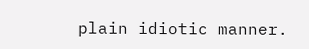plain idiotic manner.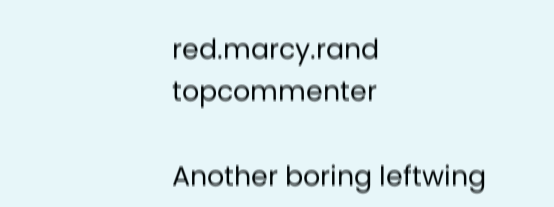red.marcy.rand topcommenter

Another boring leftwing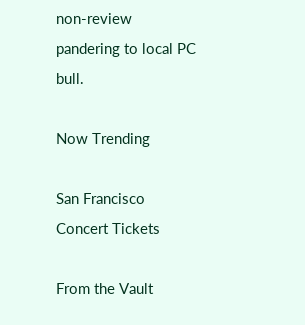non-review pandering to local PC bull.

Now Trending

San Francisco Concert Tickets

From the Vault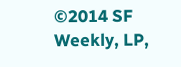©2014 SF Weekly, LP,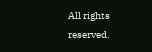All rights reserved.